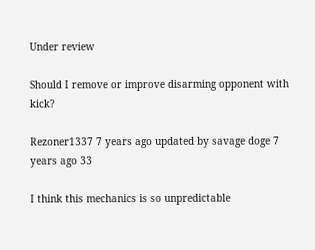Under review

Should I remove or improve disarming opponent with kick?

Rezoner1337 7 years ago updated by savage doge 7 years ago 33

I think this mechanics is so unpredictable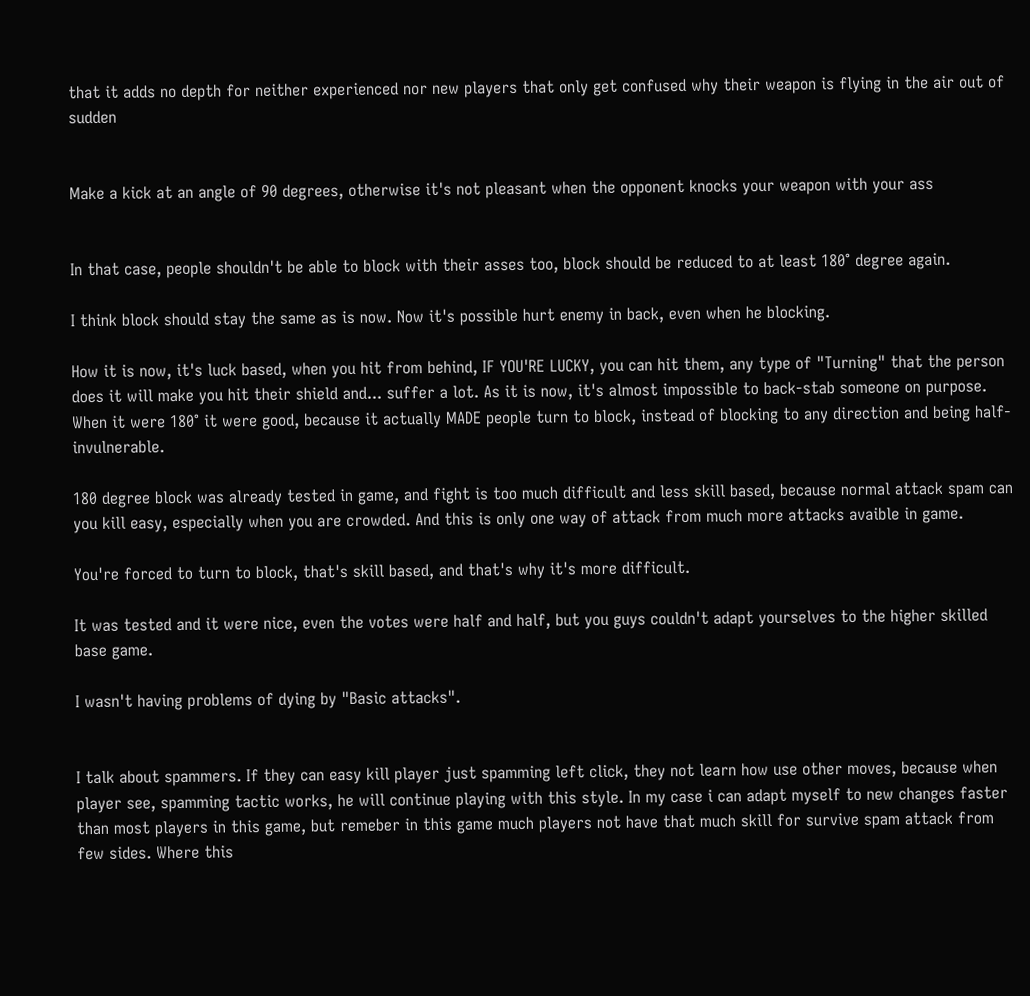that it adds no depth for neither experienced nor new players that only get confused why their weapon is flying in the air out of sudden


Make a kick at an angle of 90 degrees, otherwise it's not pleasant when the opponent knocks your weapon with your ass


In that case, people shouldn't be able to block with their asses too, block should be reduced to at least 180° degree again.

I think block should stay the same as is now. Now it's possible hurt enemy in back, even when he blocking.

How it is now, it's luck based, when you hit from behind, IF YOU'RE LUCKY, you can hit them, any type of "Turning" that the person does it will make you hit their shield and... suffer a lot. As it is now, it's almost impossible to back-stab someone on purpose. When it were 180° it were good, because it actually MADE people turn to block, instead of blocking to any direction and being half-invulnerable.

180 degree block was already tested in game, and fight is too much difficult and less skill based, because normal attack spam can you kill easy, especially when you are crowded. And this is only one way of attack from much more attacks avaible in game.

You're forced to turn to block, that's skill based, and that's why it's more difficult.

It was tested and it were nice, even the votes were half and half, but you guys couldn't adapt yourselves to the higher skilled base game.

I wasn't having problems of dying by "Basic attacks".


I talk about spammers. If they can easy kill player just spamming left click, they not learn how use other moves, because when player see, spamming tactic works, he will continue playing with this style. In my case i can adapt myself to new changes faster than most players in this game, but remeber in this game much players not have that much skill for survive spam attack from few sides. Where this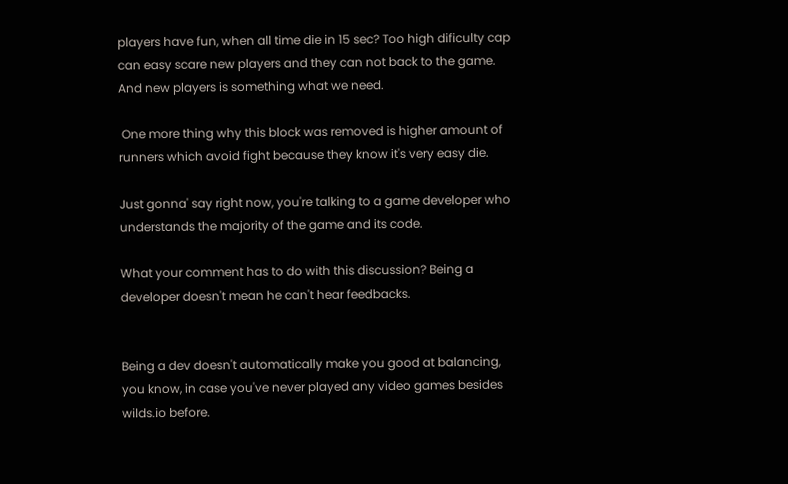players have fun, when all time die in 15 sec? Too high dificulty cap can easy scare new players and they can not back to the game. And new players is something what we need.

 One more thing why this block was removed is higher amount of runners which avoid fight because they know it's very easy die.

Just gonna' say right now, you're talking to a game developer who understands the majority of the game and its code.

What your comment has to do with this discussion? Being a developer doesn't mean he can't hear feedbacks.


Being a dev doesn't automatically make you good at balancing, you know, in case you've never played any video games besides wilds.io before.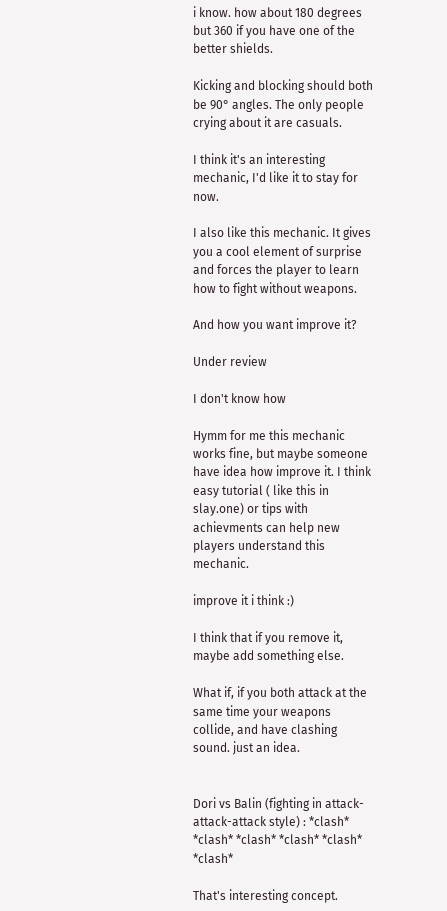i know. how about 180 degrees but 360 if you have one of the better shields.

Kicking and blocking should both be 90° angles. The only people crying about it are casuals.

I think it's an interesting mechanic, I'd like it to stay for now.

I also like this mechanic. It gives you a cool element of surprise and forces the player to learn how to fight without weapons.

And how you want improve it?

Under review

I don't know how

Hymm for me this mechanic works fine, but maybe someone have idea how improve it. I think easy tutorial ( like this in slay.one) or tips with achievments can help new players understand this mechanic.

improve it i think :)

I think that if you remove it, maybe add something else.

What if, if you both attack at the same time your weapons collide, and have clashing sound. just an idea.


Dori vs Balin (fighting in attack-attack-attack style) : *clash* *clash* *clash* *clash* *clash* *clash*

That's interesting concept.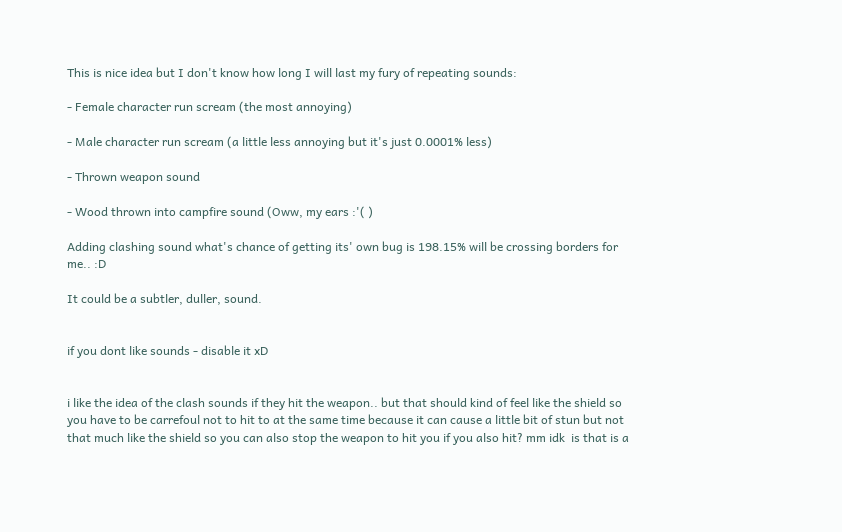This is nice idea but I don't know how long I will last my fury of repeating sounds:

- Female character run scream (the most annoying)

- Male character run scream (a little less annoying but it's just 0.0001% less)

- Thrown weapon sound

- Wood thrown into campfire sound (Oww, my ears :'( )

Adding clashing sound what's chance of getting its' own bug is 198.15% will be crossing borders for me.. :D

It could be a subtler, duller, sound.


if you dont like sounds - disable it xD


i like the idea of the clash sounds if they hit the weapon.. but that should kind of feel like the shield so you have to be carrefoul not to hit to at the same time because it can cause a little bit of stun but not that much like the shield so you can also stop the weapon to hit you if you also hit? mm idk  is that is a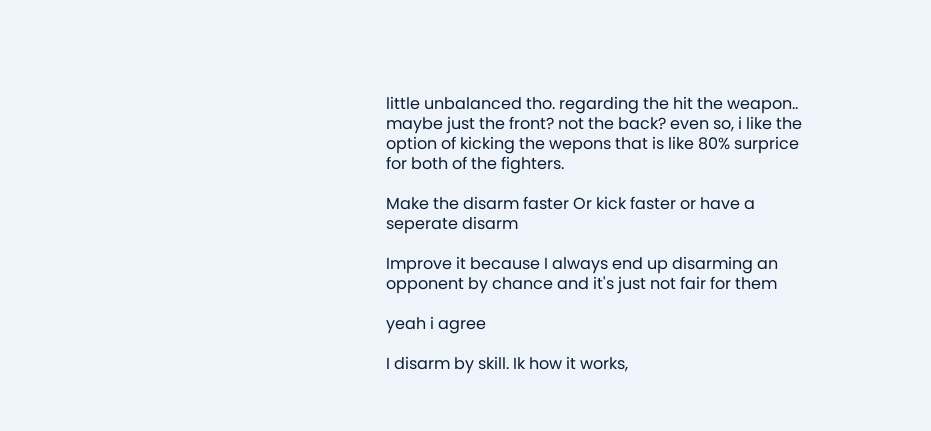little unbalanced tho. regarding the hit the weapon.. maybe just the front? not the back? even so, i like the option of kicking the wepons that is like 80% surprice for both of the fighters.

Make the disarm faster Or kick faster or have a seperate disarm

Improve it because I always end up disarming an opponent by chance and it's just not fair for them

yeah i agree

I disarm by skill. Ik how it works,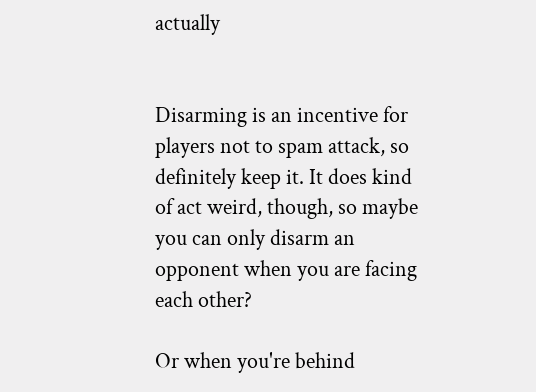actually


Disarming is an incentive for players not to spam attack, so definitely keep it. It does kind of act weird, though, so maybe you can only disarm an opponent when you are facing each other?

Or when you're behind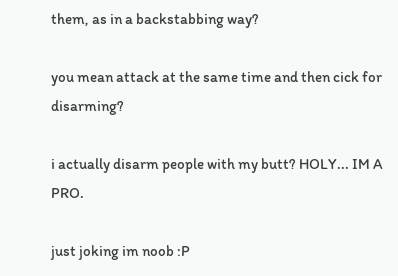them, as in a backstabbing way?

you mean attack at the same time and then cick for disarming?

i actually disarm people with my butt? HOLY... IM A PRO.

just joking im noob :P